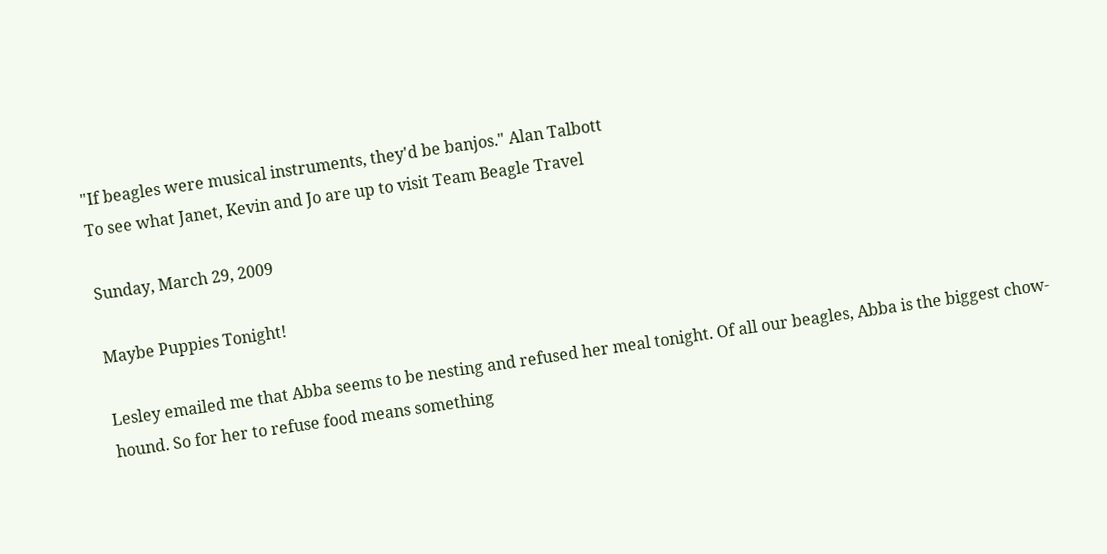"If beagles were musical instruments, they'd be banjos." Alan Talbott
To see what Janet, Kevin and Jo are up to visit Team Beagle Travel

Sunday, March 29, 2009

Maybe Puppies Tonight!

Lesley emailed me that Abba seems to be nesting and refused her meal tonight. Of all our beagles, Abba is the biggest chow-hound. So for her to refuse food means something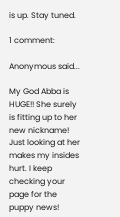is up. Stay tuned.

1 comment:

Anonymous said...

My God Abba is HUGE!! She surely is fitting up to her new nickname! Just looking at her makes my insides hurt. I keep checking your page for the puppy news!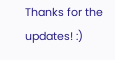Thanks for the updates! :)